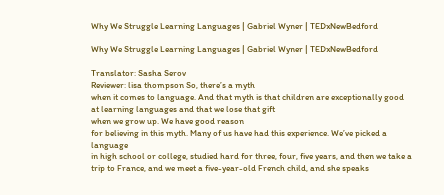Why We Struggle Learning Languages | Gabriel Wyner | TEDxNewBedford

Why We Struggle Learning Languages | Gabriel Wyner | TEDxNewBedford

Translator: Sasha Serov
Reviewer: lisa thompson So, there’s a myth
when it comes to language. And that myth is that children are exceptionally good
at learning languages and that we lose that gift
when we grow up. We have good reason
for believing in this myth. Many of us have had this experience. We’ve picked a language
in high school or college, studied hard for three, four, five years, and then we take a trip to France, and we meet a five-year-old French child, and she speaks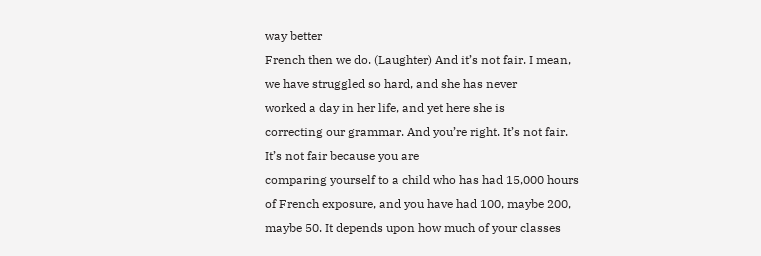way better
French then we do. (Laughter) And it’s not fair. I mean, we have struggled so hard, and she has never
worked a day in her life, and yet here she is
correcting our grammar. And you’re right. It’s not fair. It’s not fair because you are
comparing yourself to a child who has had 15,000 hours
of French exposure, and you have had 100, maybe 200, maybe 50. It depends upon how much of your classes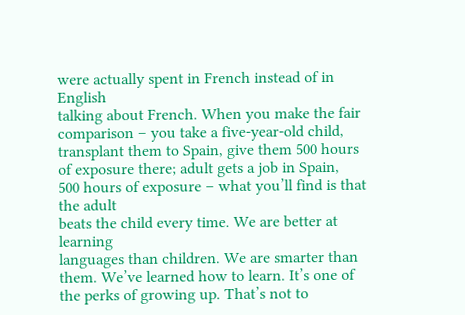were actually spent in French instead of in English
talking about French. When you make the fair comparison – you take a five-year-old child,
transplant them to Spain, give them 500 hours of exposure there; adult gets a job in Spain,
500 hours of exposure – what you’ll find is that the adult
beats the child every time. We are better at learning
languages than children. We are smarter than them. We’ve learned how to learn. It’s one of the perks of growing up. That’s not to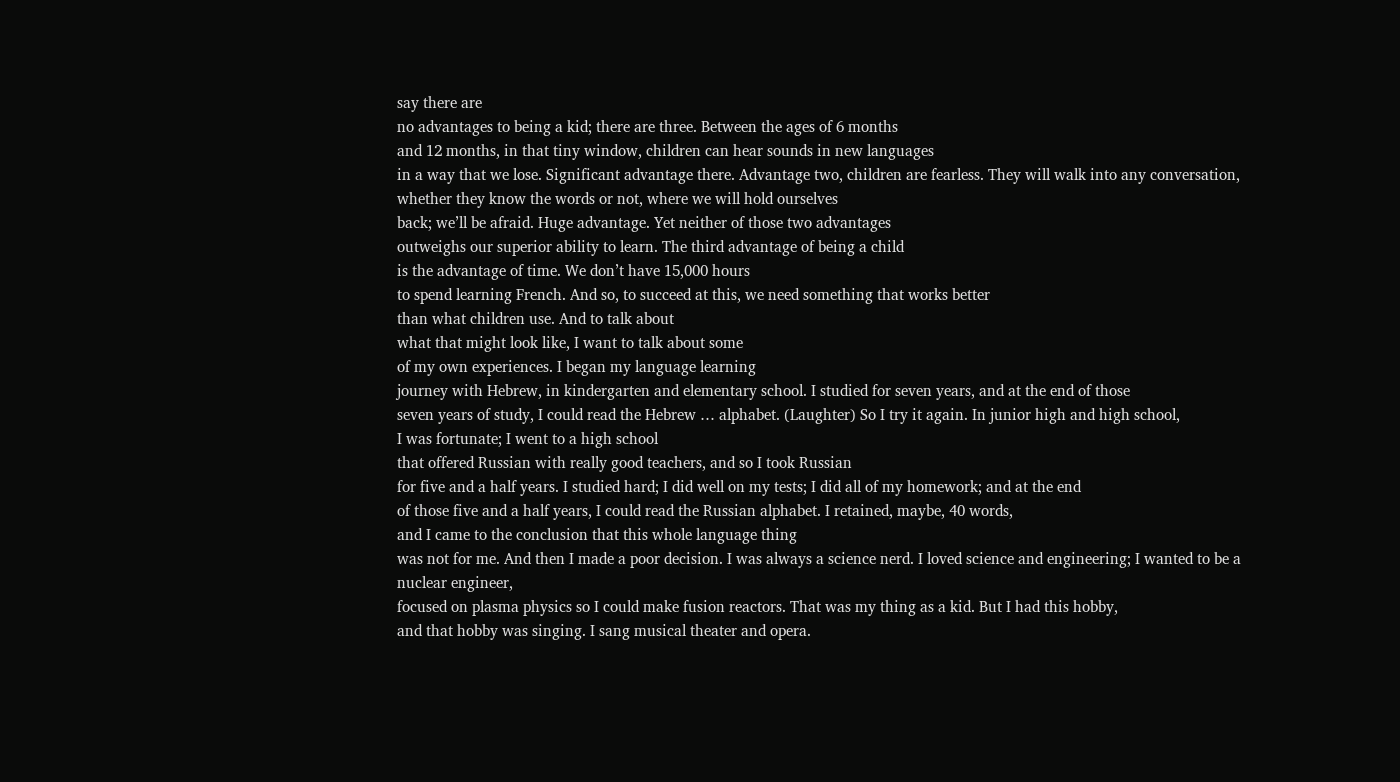say there are
no advantages to being a kid; there are three. Between the ages of 6 months
and 12 months, in that tiny window, children can hear sounds in new languages
in a way that we lose. Significant advantage there. Advantage two, children are fearless. They will walk into any conversation,
whether they know the words or not, where we will hold ourselves
back; we’ll be afraid. Huge advantage. Yet neither of those two advantages
outweighs our superior ability to learn. The third advantage of being a child
is the advantage of time. We don’t have 15,000 hours
to spend learning French. And so, to succeed at this, we need something that works better
than what children use. And to talk about
what that might look like, I want to talk about some
of my own experiences. I began my language learning
journey with Hebrew, in kindergarten and elementary school. I studied for seven years, and at the end of those
seven years of study, I could read the Hebrew … alphabet. (Laughter) So I try it again. In junior high and high school,
I was fortunate; I went to a high school
that offered Russian with really good teachers, and so I took Russian
for five and a half years. I studied hard; I did well on my tests; I did all of my homework; and at the end
of those five and a half years, I could read the Russian alphabet. I retained, maybe, 40 words,
and I came to the conclusion that this whole language thing
was not for me. And then I made a poor decision. I was always a science nerd. I loved science and engineering; I wanted to be a nuclear engineer,
focused on plasma physics so I could make fusion reactors. That was my thing as a kid. But I had this hobby,
and that hobby was singing. I sang musical theater and opera.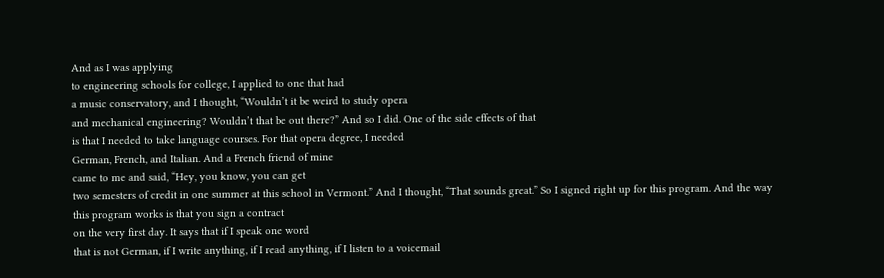And as I was applying
to engineering schools for college, I applied to one that had
a music conservatory, and I thought, “Wouldn’t it be weird to study opera
and mechanical engineering? Wouldn’t that be out there?” And so I did. One of the side effects of that
is that I needed to take language courses. For that opera degree, I needed
German, French, and Italian. And a French friend of mine
came to me and said, “Hey, you know, you can get
two semesters of credit in one summer at this school in Vermont.” And I thought, “That sounds great.” So I signed right up for this program. And the way this program works is that you sign a contract
on the very first day. It says that if I speak one word
that is not German, if I write anything, if I read anything, if I listen to a voicemail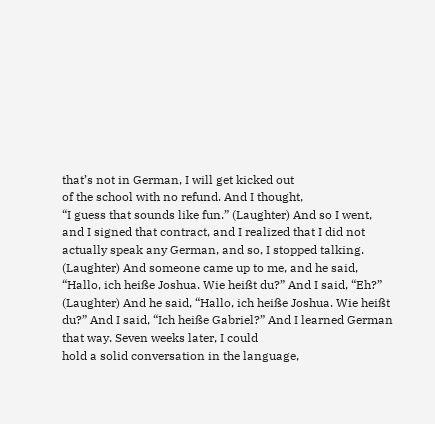that’s not in German, I will get kicked out
of the school with no refund. And I thought,
“I guess that sounds like fun.” (Laughter) And so I went,
and I signed that contract, and I realized that I did not
actually speak any German, and so, I stopped talking. (Laughter) And someone came up to me, and he said, “Hallo, ich heiße Joshua. Wie heißt du?” And I said, “Eh?” (Laughter) And he said, “Hallo, ich heiße Joshua. Wie heißt du?” And I said, “Ich heiße Gabriel?” And I learned German that way. Seven weeks later, I could
hold a solid conversation in the language,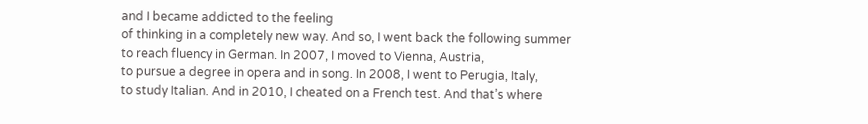and I became addicted to the feeling
of thinking in a completely new way. And so, I went back the following summer
to reach fluency in German. In 2007, I moved to Vienna, Austria,
to pursue a degree in opera and in song. In 2008, I went to Perugia, Italy,
to study Italian. And in 2010, I cheated on a French test. And that’s where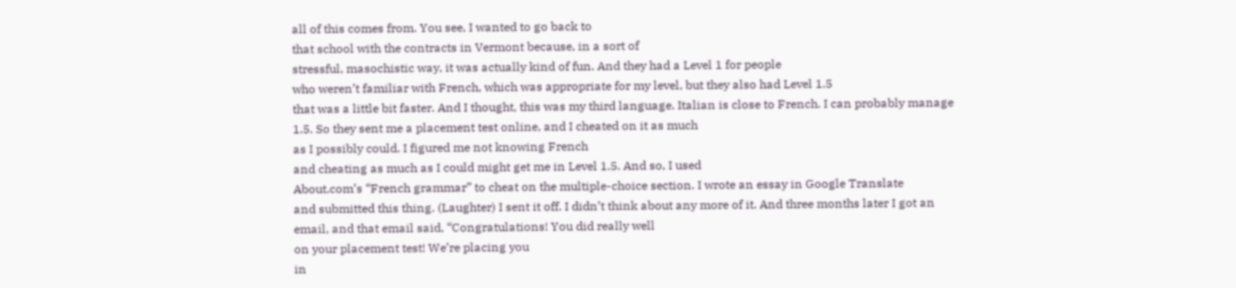all of this comes from. You see, I wanted to go back to
that school with the contracts in Vermont because, in a sort of
stressful, masochistic way, it was actually kind of fun. And they had a Level 1 for people
who weren’t familiar with French, which was appropriate for my level, but they also had Level 1.5
that was a little bit faster. And I thought, this was my third language. Italian is close to French. I can probably manage 1.5. So they sent me a placement test online, and I cheated on it as much
as I possibly could. I figured me not knowing French
and cheating as much as I could might get me in Level 1.5. And so, I used
About.com’s “French grammar” to cheat on the multiple-choice section. I wrote an essay in Google Translate
and submitted this thing. (Laughter) I sent it off. I didn’t think about any more of it. And three months later I got an email, and that email said, “Congratulations! You did really well
on your placement test! We’re placing you
in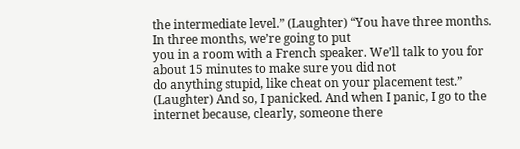the intermediate level.” (Laughter) “You have three months. In three months, we’re going to put
you in a room with a French speaker. We’ll talk to you for about 15 minutes to make sure you did not
do anything stupid, like cheat on your placement test.” (Laughter) And so, I panicked. And when I panic, I go to the internet because, clearly, someone there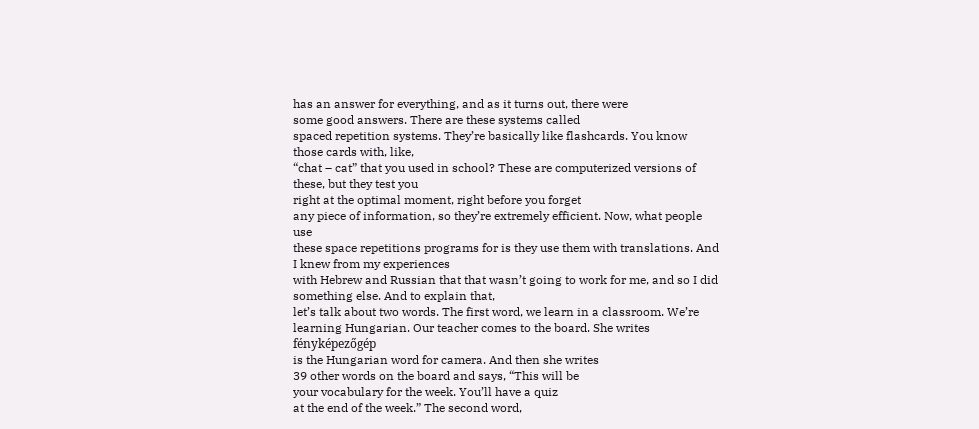has an answer for everything, and as it turns out, there were
some good answers. There are these systems called
spaced repetition systems. They’re basically like flashcards. You know those cards with, like,
“chat – cat” that you used in school? These are computerized versions of these, but they test you
right at the optimal moment, right before you forget
any piece of information, so they’re extremely efficient. Now, what people use
these space repetitions programs for is they use them with translations. And I knew from my experiences
with Hebrew and Russian that that wasn’t going to work for me, and so I did something else. And to explain that,
let’s talk about two words. The first word, we learn in a classroom. We’re learning Hungarian. Our teacher comes to the board. She writes fényképezőgép
is the Hungarian word for camera. And then she writes
39 other words on the board and says, “This will be
your vocabulary for the week. You’ll have a quiz
at the end of the week.” The second word,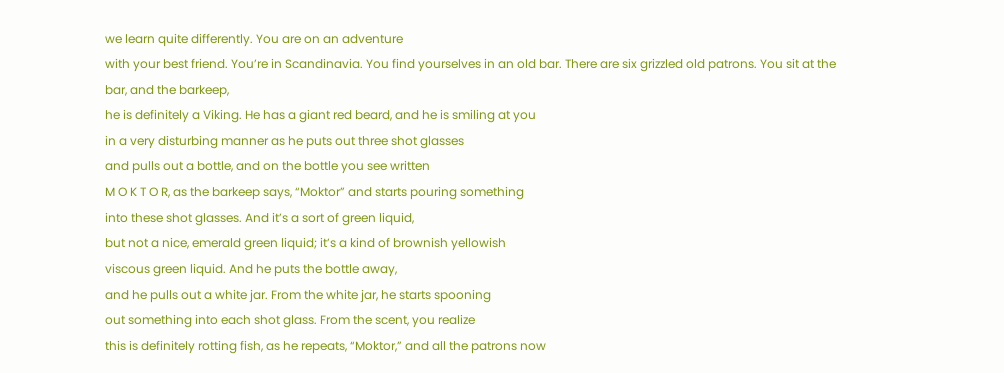we learn quite differently. You are on an adventure
with your best friend. You’re in Scandinavia. You find yourselves in an old bar. There are six grizzled old patrons. You sit at the bar, and the barkeep,
he is definitely a Viking. He has a giant red beard, and he is smiling at you
in a very disturbing manner as he puts out three shot glasses
and pulls out a bottle, and on the bottle you see written
M O K T O R, as the barkeep says, “Moktor” and starts pouring something
into these shot glasses. And it’s a sort of green liquid,
but not a nice, emerald green liquid; it’s a kind of brownish yellowish
viscous green liquid. And he puts the bottle away,
and he pulls out a white jar. From the white jar, he starts spooning
out something into each shot glass. From the scent, you realize
this is definitely rotting fish, as he repeats, “Moktor,” and all the patrons now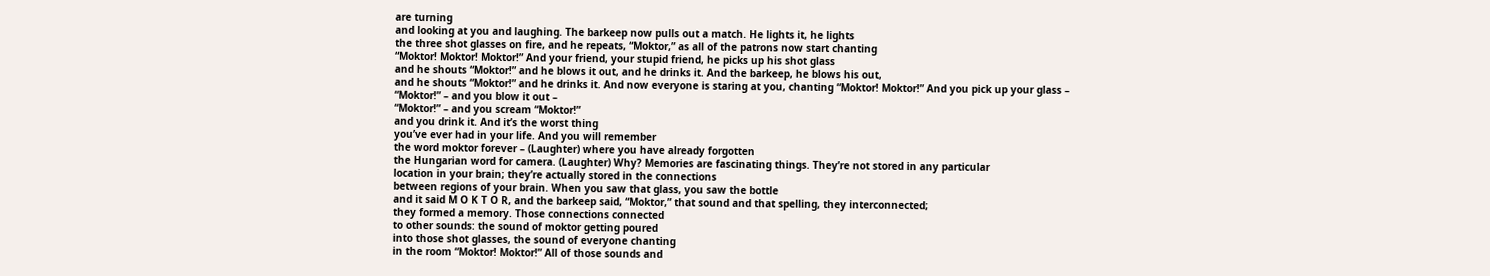are turning
and looking at you and laughing. The barkeep now pulls out a match. He lights it, he lights
the three shot glasses on fire, and he repeats, “Moktor,” as all of the patrons now start chanting
“Moktor! Moktor! Moktor!” And your friend, your stupid friend, he picks up his shot glass
and he shouts “Moktor!” and he blows it out, and he drinks it. And the barkeep, he blows his out,
and he shouts “Moktor!” and he drinks it. And now everyone is staring at you, chanting “Moktor! Moktor!” And you pick up your glass –
“Moktor!” – and you blow it out –
“Moktor!” – and you scream “Moktor!”
and you drink it. And it’s the worst thing
you’ve ever had in your life. And you will remember
the word moktor forever – (Laughter) where you have already forgotten
the Hungarian word for camera. (Laughter) Why? Memories are fascinating things. They’re not stored in any particular
location in your brain; they’re actually stored in the connections
between regions of your brain. When you saw that glass, you saw the bottle
and it said M O K T O R, and the barkeep said, “Moktor,” that sound and that spelling, they interconnected;
they formed a memory. Those connections connected
to other sounds: the sound of moktor getting poured
into those shot glasses, the sound of everyone chanting
in the room “Moktor! Moktor!” All of those sounds and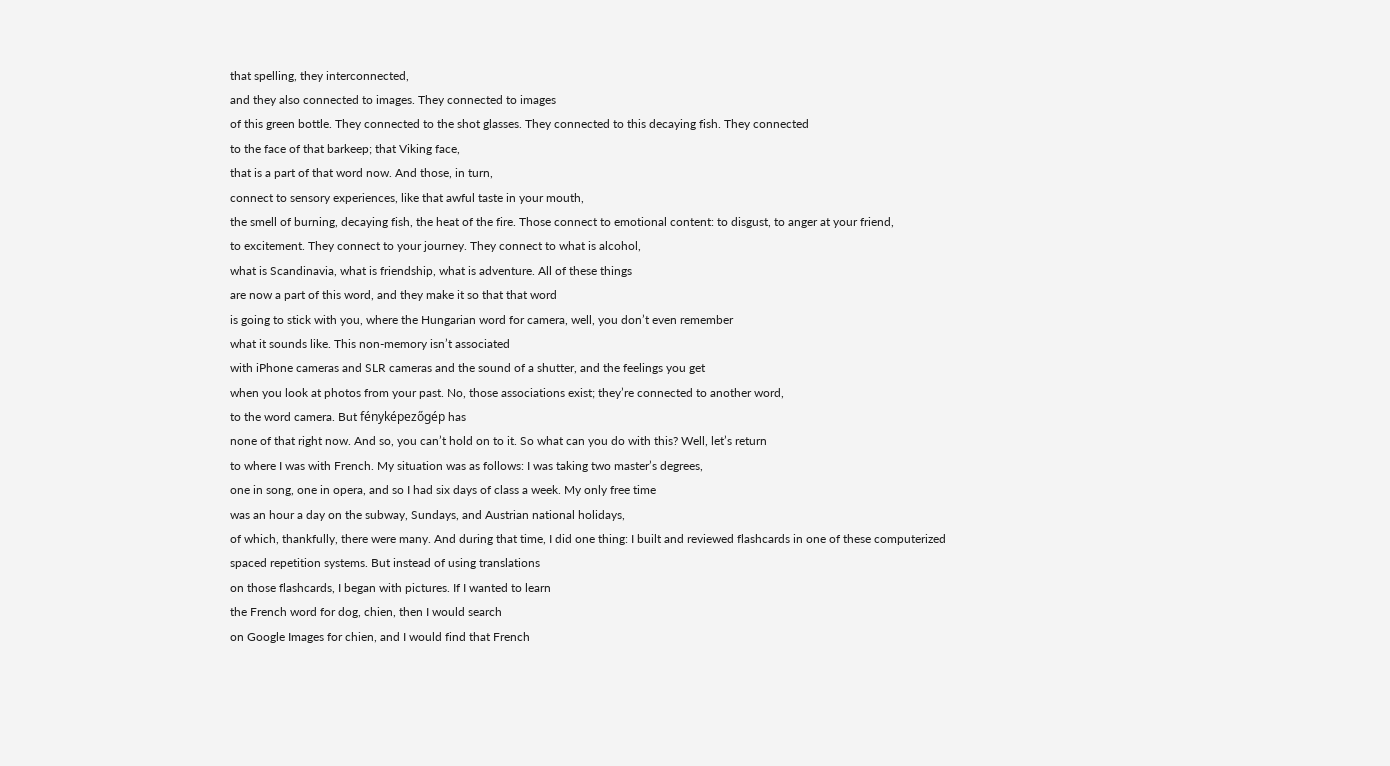that spelling, they interconnected,
and they also connected to images. They connected to images
of this green bottle. They connected to the shot glasses. They connected to this decaying fish. They connected
to the face of that barkeep; that Viking face,
that is a part of that word now. And those, in turn,
connect to sensory experiences, like that awful taste in your mouth,
the smell of burning, decaying fish, the heat of the fire. Those connect to emotional content: to disgust, to anger at your friend,
to excitement. They connect to your journey. They connect to what is alcohol,
what is Scandinavia, what is friendship, what is adventure. All of these things
are now a part of this word, and they make it so that that word
is going to stick with you, where the Hungarian word for camera, well, you don’t even remember
what it sounds like. This non-memory isn’t associated
with iPhone cameras and SLR cameras and the sound of a shutter, and the feelings you get
when you look at photos from your past. No, those associations exist; they’re connected to another word,
to the word camera. But fényképezőgép has
none of that right now. And so, you can’t hold on to it. So what can you do with this? Well, let’s return
to where I was with French. My situation was as follows: I was taking two master’s degrees,
one in song, one in opera, and so I had six days of class a week. My only free time
was an hour a day on the subway, Sundays, and Austrian national holidays,
of which, thankfully, there were many. And during that time, I did one thing: I built and reviewed flashcards in one of these computerized
spaced repetition systems. But instead of using translations
on those flashcards, I began with pictures. If I wanted to learn
the French word for dog, chien, then I would search
on Google Images for chien, and I would find that French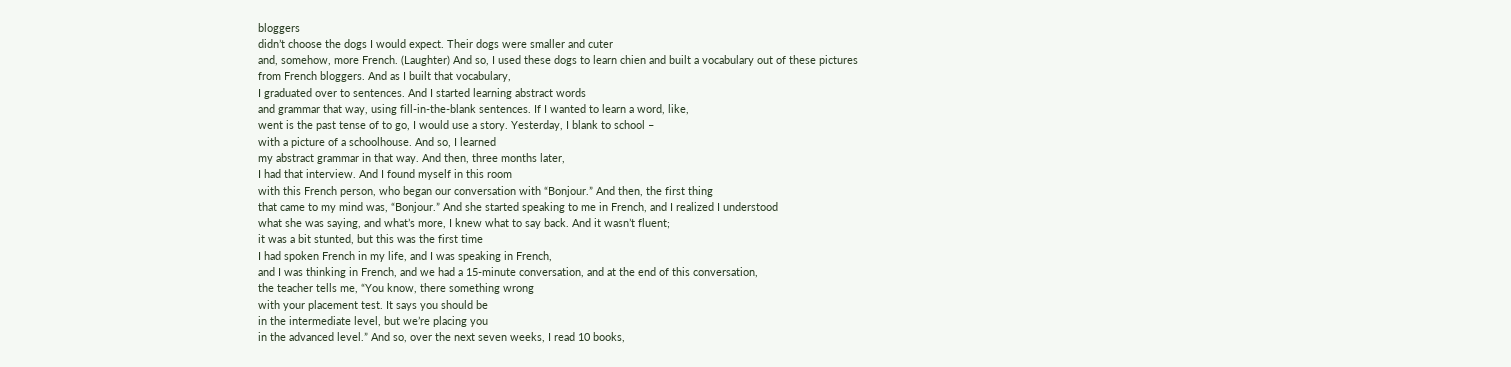bloggers
didn’t choose the dogs I would expect. Their dogs were smaller and cuter
and, somehow, more French. (Laughter) And so, I used these dogs to learn chien and built a vocabulary out of these pictures
from French bloggers. And as I built that vocabulary,
I graduated over to sentences. And I started learning abstract words
and grammar that way, using fill-in-the-blank sentences. If I wanted to learn a word, like,
went is the past tense of to go, I would use a story. Yesterday, I blank to school –
with a picture of a schoolhouse. And so, I learned
my abstract grammar in that way. And then, three months later,
I had that interview. And I found myself in this room
with this French person, who began our conversation with “Bonjour.” And then, the first thing
that came to my mind was, “Bonjour.” And she started speaking to me in French, and I realized I understood
what she was saying, and what’s more, I knew what to say back. And it wasn’t fluent;
it was a bit stunted, but this was the first time
I had spoken French in my life, and I was speaking in French,
and I was thinking in French, and we had a 15-minute conversation, and at the end of this conversation,
the teacher tells me, “You know, there something wrong
with your placement test. It says you should be
in the intermediate level, but we’re placing you
in the advanced level.” And so, over the next seven weeks, I read 10 books,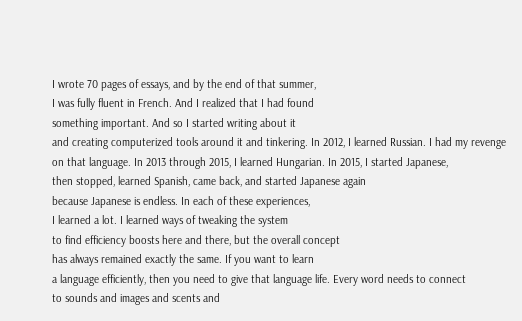I wrote 70 pages of essays, and by the end of that summer,
I was fully fluent in French. And I realized that I had found
something important. And so I started writing about it
and creating computerized tools around it and tinkering. In 2012, I learned Russian. I had my revenge on that language. In 2013 through 2015, I learned Hungarian. In 2015, I started Japanese,
then stopped, learned Spanish, came back, and started Japanese again
because Japanese is endless. In each of these experiences,
I learned a lot. I learned ways of tweaking the system
to find efficiency boosts here and there, but the overall concept
has always remained exactly the same. If you want to learn
a language efficiently, then you need to give that language life. Every word needs to connect
to sounds and images and scents and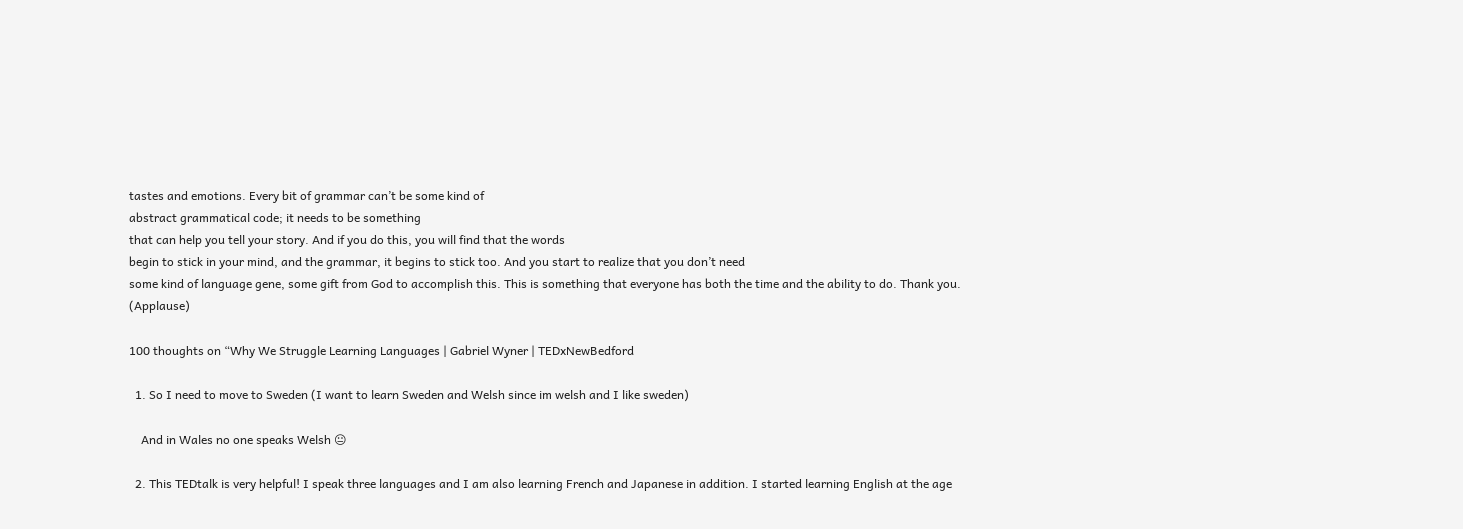tastes and emotions. Every bit of grammar can’t be some kind of
abstract grammatical code; it needs to be something
that can help you tell your story. And if you do this, you will find that the words
begin to stick in your mind, and the grammar, it begins to stick too. And you start to realize that you don’t need
some kind of language gene, some gift from God to accomplish this. This is something that everyone has both the time and the ability to do. Thank you. (Applause)

100 thoughts on “Why We Struggle Learning Languages | Gabriel Wyner | TEDxNewBedford

  1. So I need to move to Sweden (I want to learn Sweden and Welsh since im welsh and I like sweden)

    And in Wales no one speaks Welsh 😐

  2. This TEDtalk is very helpful! I speak three languages and I am also learning French and Japanese in addition. I started learning English at the age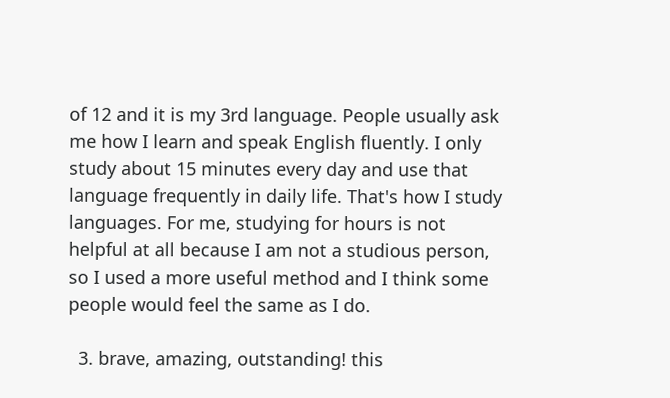of 12 and it is my 3rd language. People usually ask me how I learn and speak English fluently. I only study about 15 minutes every day and use that language frequently in daily life. That's how I study languages. For me, studying for hours is not helpful at all because I am not a studious person, so I used a more useful method and I think some people would feel the same as I do.

  3. brave, amazing, outstanding! this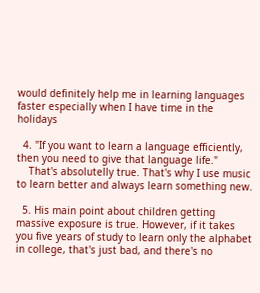would definitely help me in learning languages faster especially when I have time in the holidays

  4. "If you want to learn a language efficiently, then you need to give that language life."
    That's absolutelly true. That's why I use music to learn better and always learn something new.

  5. His main point about children getting massive exposure is true. However, if it takes you five years of study to learn only the alphabet in college, that's just bad, and there's no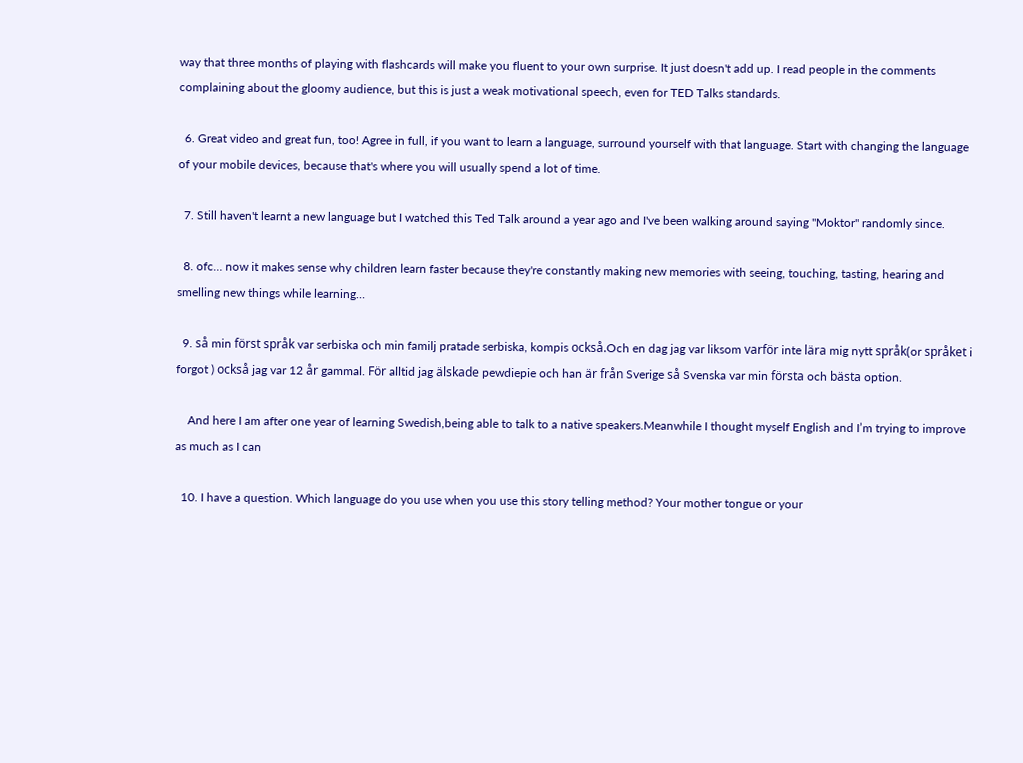way that three months of playing with flashcards will make you fluent to your own surprise. It just doesn't add up. I read people in the comments complaining about the gloomy audience, but this is just a weak motivational speech, even for TED Talks standards.

  6. Great video and great fun, too! Agree in full, if you want to learn a language, surround yourself with that language. Start with changing the language of your mobile devices, because that's where you will usually spend a lot of time.

  7. Still haven't learnt a new language but I watched this Ted Talk around a year ago and I've been walking around saying "Moktor" randomly since.

  8. ofc… now it makes sense why children learn faster because they're constantly making new memories with seeing, touching, tasting, hearing and smelling new things while learning…

  9. så min först språk var serbiska och min familj pratade serbiska, kompis också.Och en dag jag var liksom varför inte lära mig nytt språk(or språket i forgot ) också jag var 12 år gammal. För alltid jag älskade pewdiepie och han är från Sverige så Svenska var min första och bästa option.

    And here I am after one year of learning Swedish,being able to talk to a native speakers.Meanwhile I thought myself English and I’m trying to improve as much as I can

  10. I have a question. Which language do you use when you use this story telling method? Your mother tongue or your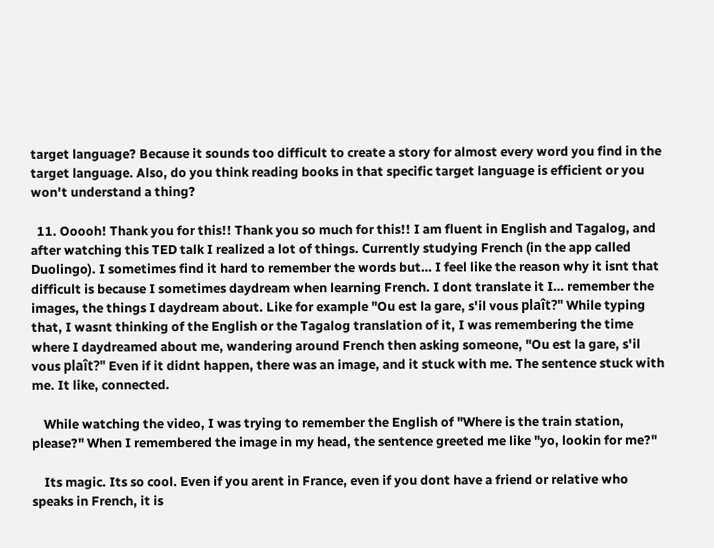target language? Because it sounds too difficult to create a story for almost every word you find in the target language. Also, do you think reading books in that specific target language is efficient or you won't understand a thing?

  11. Ooooh! Thank you for this!! Thank you so much for this!! I am fluent in English and Tagalog, and after watching this TED talk I realized a lot of things. Currently studying French (in the app called Duolingo). I sometimes find it hard to remember the words but… I feel like the reason why it isnt that difficult is because I sometimes daydream when learning French. I dont translate it I… remember the images, the things I daydream about. Like for example "Ou est la gare, s'il vous plaît?" While typing that, I wasnt thinking of the English or the Tagalog translation of it, I was remembering the time where I daydreamed about me, wandering around French then asking someone, "Ou est la gare, s'il vous plaît?" Even if it didnt happen, there was an image, and it stuck with me. The sentence stuck with me. It like, connected.

    While watching the video, I was trying to remember the English of "Where is the train station, please?" When I remembered the image in my head, the sentence greeted me like "yo, lookin for me?"

    Its magic. Its so cool. Even if you arent in France, even if you dont have a friend or relative who speaks in French, it is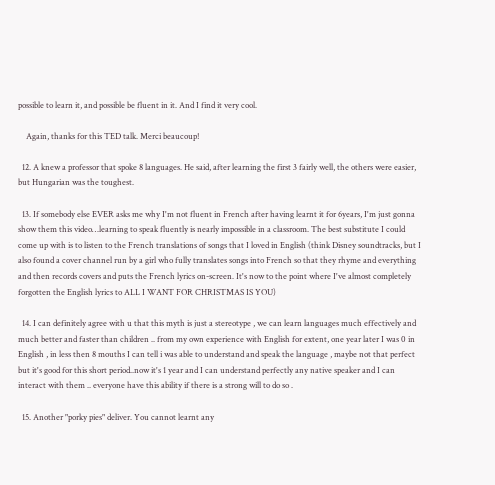possible to learn it, and possible be fluent in it. And I find it very cool.

    Again, thanks for this TED talk. Merci beaucoup!

  12. A knew a professor that spoke 8 languages. He said, after learning the first 3 fairly well, the others were easier, but Hungarian was the toughest.

  13. If somebody else EVER asks me why I'm not fluent in French after having learnt it for 6years, I'm just gonna show them this video…learning to speak fluently is nearly impossible in a classroom. The best substitute I could come up with is to listen to the French translations of songs that I loved in English (think Disney soundtracks, but I also found a cover channel run by a girl who fully translates songs into French so that they rhyme and everything and then records covers and puts the French lyrics on-screen. It's now to the point where I've almost completely forgotten the English lyrics to ALL I WANT FOR CHRISTMAS IS YOU)

  14. I can definitely agree with u that this myth is just a stereotype , we can learn languages much effectively and much better and faster than children .. from my own experience with English for extent, one year later I was 0 in English , in less then 8 mouths I can tell i was able to understand and speak the language , maybe not that perfect but it's good for this short period..now it's 1 year and I can understand perfectly any native speaker and I can interact with them .. everyone have this ability if there is a strong will to do so .

  15. Another "porky pies" deliver. You cannot learnt any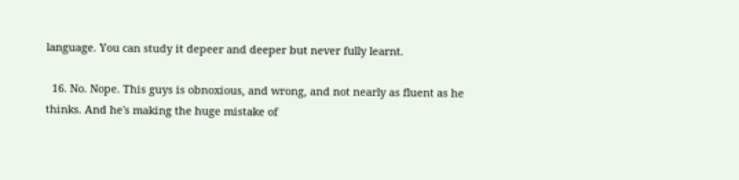language. You can study it depeer and deeper but never fully learnt.

  16. No. Nope. This guys is obnoxious, and wrong, and not nearly as fluent as he thinks. And he's making the huge mistake of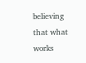believing that what works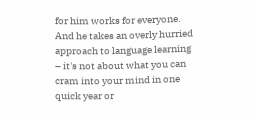for him works for everyone. And he takes an overly hurried approach to language learning – it's not about what you can cram into your mind in one quick year or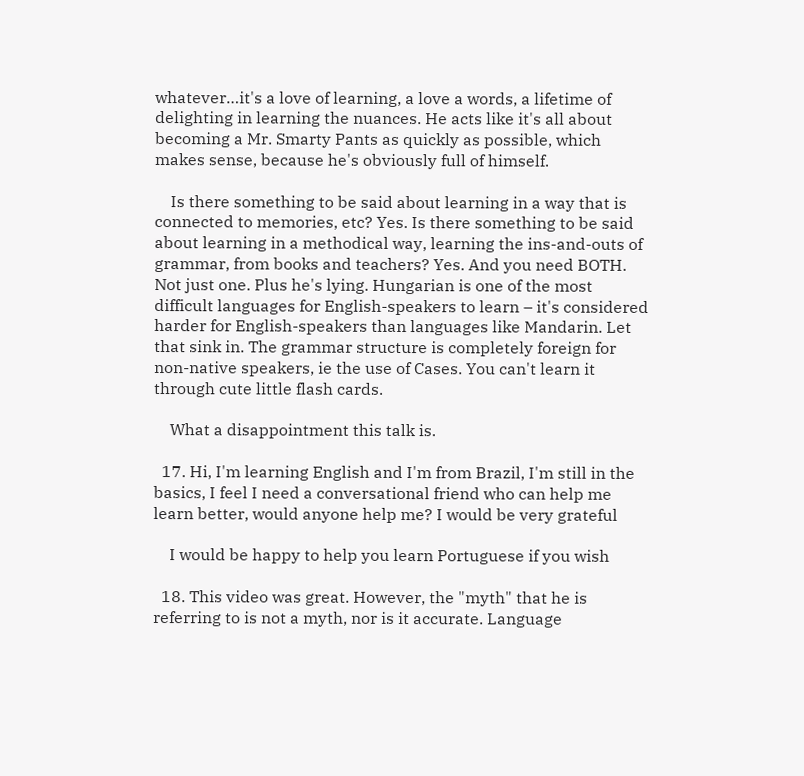whatever…it's a love of learning, a love a words, a lifetime of delighting in learning the nuances. He acts like it's all about becoming a Mr. Smarty Pants as quickly as possible, which makes sense, because he's obviously full of himself.

    Is there something to be said about learning in a way that is connected to memories, etc? Yes. Is there something to be said about learning in a methodical way, learning the ins-and-outs of grammar, from books and teachers? Yes. And you need BOTH. Not just one. Plus he's lying. Hungarian is one of the most difficult languages for English-speakers to learn – it's considered harder for English-speakers than languages like Mandarin. Let that sink in. The grammar structure is completely foreign for non-native speakers, ie the use of Cases. You can't learn it through cute little flash cards.

    What a disappointment this talk is.

  17. Hi, I'm learning English and I'm from Brazil, I'm still in the basics, I feel I need a conversational friend who can help me learn better, would anyone help me? I would be very grateful

    I would be happy to help you learn Portuguese if you wish

  18. This video was great. However, the "myth" that he is referring to is not a myth, nor is it accurate. Language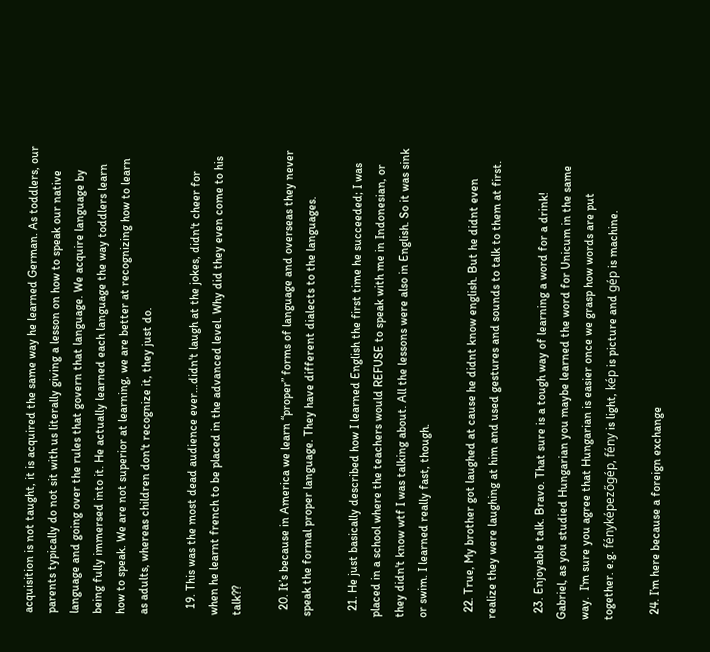acquisition is not taught, it is acquired the same way he learned German. As toddlers, our parents typically do not sit with us literally giving a lesson on how to speak our native language and going over the rules that govern that language. We acquire language by being fully immersed into it. He actually learned each language the way toddlers learn how to speak. We are not superior at learning, we are better at recognizing how to learn as adults, whereas children don't recognize it, they just do.

  19. This was the most dead audience ever…didn't laugh at the jokes, didn't cheer for when he learnt french to be placed in the advanced level. Why did they even come to his talk??

  20. It’s because in America we learn “proper” forms of language and overseas they never speak the formal proper language. They have different dialects to the languages.

  21. He just basically described how I learned English the first time he succeeded; I was placed in a school where the teachers would REFUSE to speak with me in Indonesian, or they didn't know wtf I was talking about. All the lessons were also in English. So it was sink or swim. I learned really fast, though.

  22. True, My brother got laughed at cause he didnt know english. But he didnt even realize they were laughing at him and used gestures and sounds to talk to them at first.

  23. Enjoyable talk. Bravo. That sure is a tough way of learning a word for a drink! Gabriel, as you studied Hungarian you maybe learned the word for Unicum in the same way.  I'm sure you agree that Hungarian is easier once we grasp how words are put together. e.g. fényképezőgép, fény is light, kép is picture and gép is machine.

  24. I’m here because a foreign exchange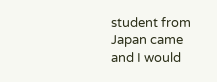student from Japan came and I would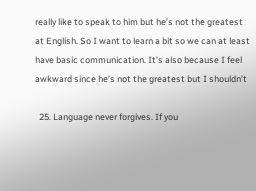really like to speak to him but he’s not the greatest at English. So I want to learn a bit so we can at least have basic communication. It’s also because I feel awkward since he’s not the greatest but I shouldn’t

  25. Language never forgives. If you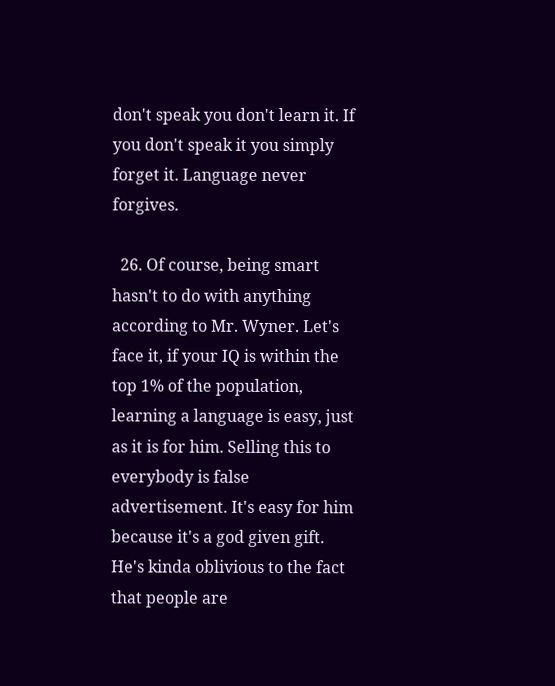don't speak you don't learn it. If you don't speak it you simply forget it. Language never forgives.

  26. Of course, being smart hasn't to do with anything according to Mr. Wyner. Let's face it, if your IQ is within the top 1% of the population, learning a language is easy, just as it is for him. Selling this to everybody is false advertisement. It's easy for him because it's a god given gift. He's kinda oblivious to the fact that people are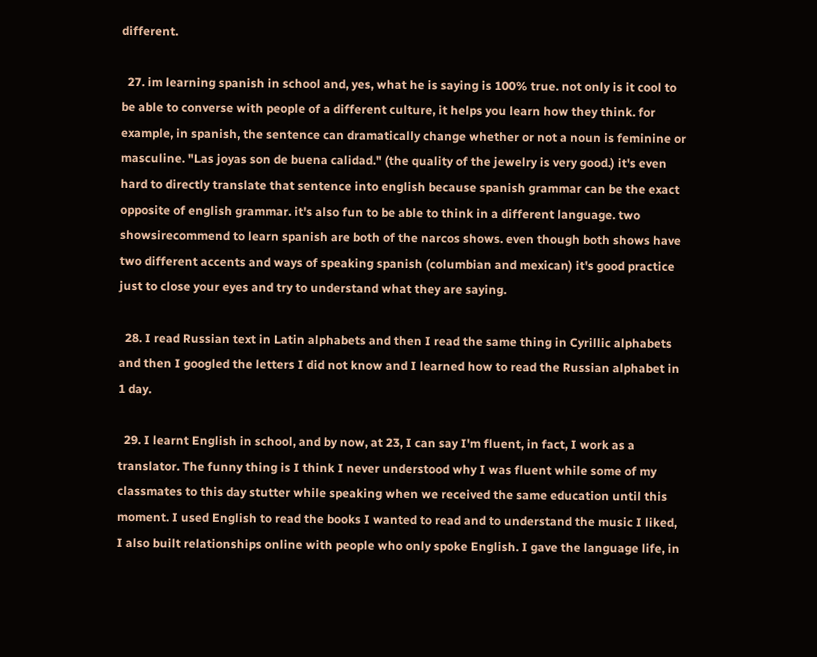different.

  27. im learning spanish in school and, yes, what he is saying is 100% true. not only is it cool to be able to converse with people of a different culture, it helps you learn how they think. for example, in spanish, the sentence can dramatically change whether or not a noun is feminine or masculine. "Las joyas son de buena calidad." (the quality of the jewelry is very good.) it's even hard to directly translate that sentence into english because spanish grammar can be the exact opposite of english grammar. it's also fun to be able to think in a different language. two showsirecommend to learn spanish are both of the narcos shows. even though both shows have two different accents and ways of speaking spanish (columbian and mexican) it's good practice just to close your eyes and try to understand what they are saying.

  28. I read Russian text in Latin alphabets and then I read the same thing in Cyrillic alphabets and then I googled the letters I did not know and I learned how to read the Russian alphabet in 1 day.

  29. I learnt English in school, and by now, at 23, I can say I'm fluent, in fact, I work as a translator. The funny thing is I think I never understood why I was fluent while some of my classmates to this day stutter while speaking when we received the same education until this moment. I used English to read the books I wanted to read and to understand the music I liked, I also built relationships online with people who only spoke English. I gave the language life, in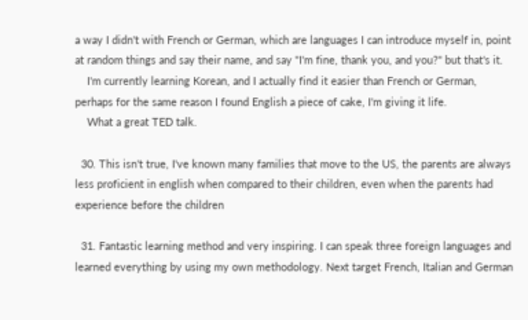a way I didn't with French or German, which are languages I can introduce myself in, point at random things and say their name, and say "I'm fine, thank you, and you?" but that's it.
    I'm currently learning Korean, and I actually find it easier than French or German, perhaps for the same reason I found English a piece of cake, I'm giving it life.
    What a great TED talk.

  30. This isn't true, I've known many families that move to the US, the parents are always less proficient in english when compared to their children, even when the parents had experience before the children

  31. Fantastic learning method and very inspiring. I can speak three foreign languages and learned everything by using my own methodology. Next target French, Italian and German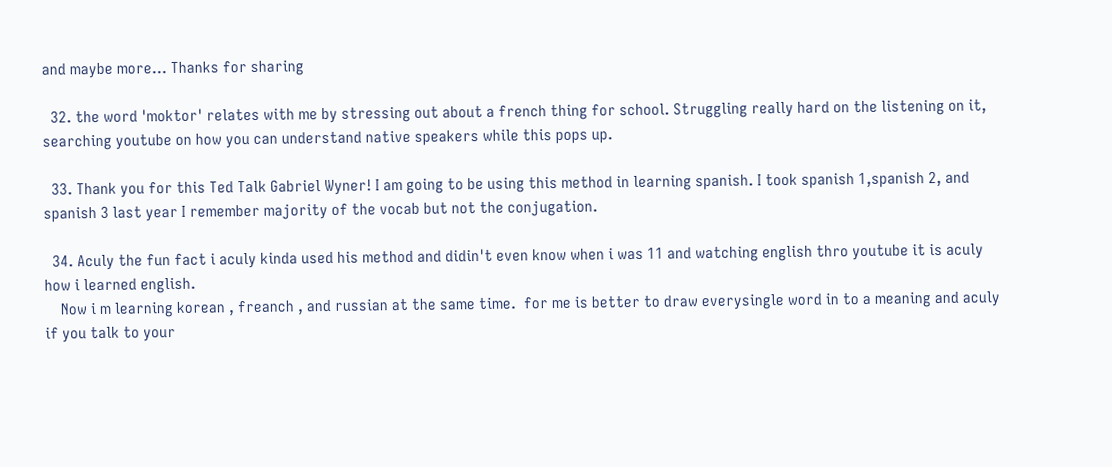and maybe more… Thanks for sharing

  32. the word 'moktor' relates with me by stressing out about a french thing for school. Struggling really hard on the listening on it, searching youtube on how you can understand native speakers while this pops up.

  33. Thank you for this Ted Talk Gabriel Wyner! I am going to be using this method in learning spanish. I took spanish 1,spanish 2, and spanish 3 last year I remember majority of the vocab but not the conjugation.

  34. Aculy the fun fact i aculy kinda used his method and didin't even know when i was 11 and watching english thro youtube it is aculy how i learned english.
    Now i m learning korean , freanch , and russian at the same time.  for me is better to draw everysingle word in to a meaning and aculy if you talk to your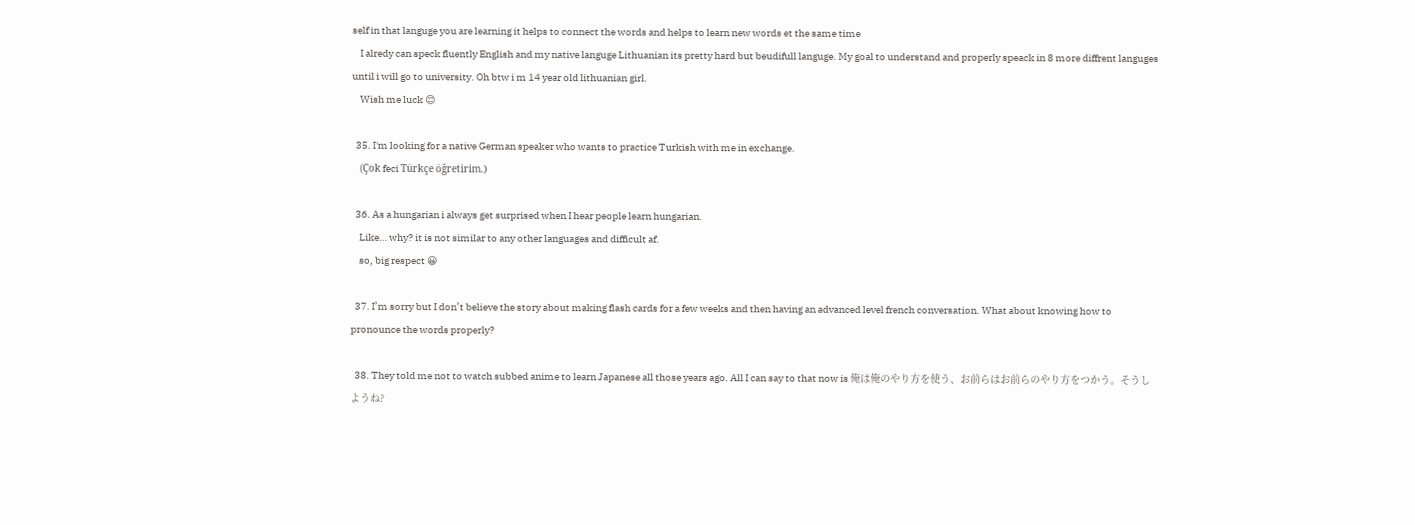self in that languge you are learning it helps to connect the words and helps to learn new words et the same time
    I alredy can speck fluently English and my native languge Lithuanian its pretty hard but beudifull languge. My goal to understand and properly speack in 8 more diffrent languges until i will go to university. Oh btw i m 14 year old lithuanian girl.
    Wish me luck 😊

  35. I'm looking for a native German speaker who wants to practice Turkish with me in exchange.
    (Çok feci Türkçe öğretirim.)

  36. As a hungarian i always get surprised when I hear people learn hungarian.
    Like… why? it is not similar to any other languages and difficult af.
    so, big respect 😀

  37. I’m sorry but I don’t believe the story about making flash cards for a few weeks and then having an advanced level french conversation. What about knowing how to pronounce the words properly?

  38. They told me not to watch subbed anime to learn Japanese all those years ago. All I can say to that now is 俺は俺のやり方を使う、お前らはお前らのやり方をつかう。そうしようね?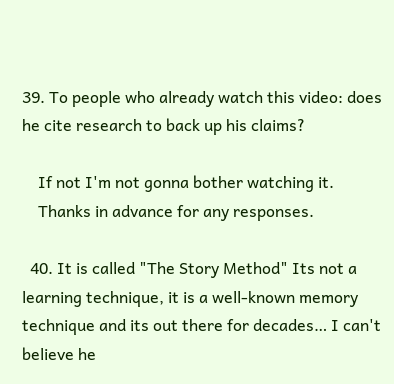39. To people who already watch this video: does he cite research to back up his claims?

    If not I'm not gonna bother watching it.
    Thanks in advance for any responses.

  40. It is called "The Story Method" Its not a learning technique, it is a well-known memory technique and its out there for decades… I can't believe he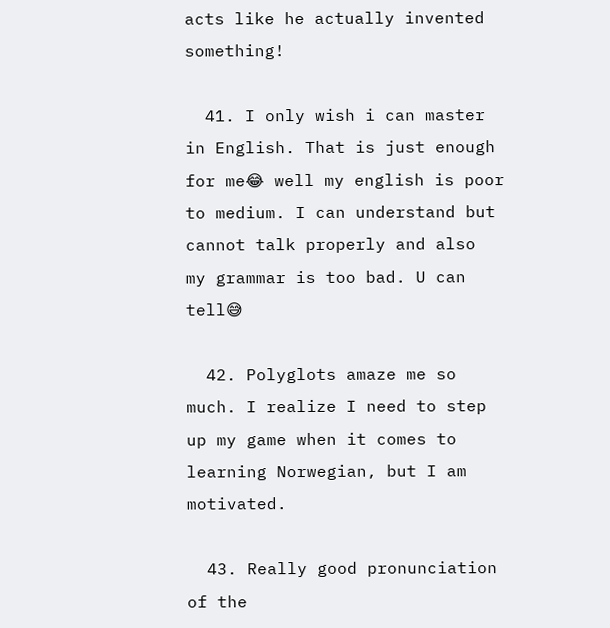acts like he actually invented something!

  41. I only wish i can master in English. That is just enough for me😂 well my english is poor to medium. I can understand but cannot talk properly and also my grammar is too bad. U can tell😅

  42. Polyglots amaze me so much. I realize I need to step up my game when it comes to learning Norwegian, but I am motivated.

  43. Really good pronunciation of the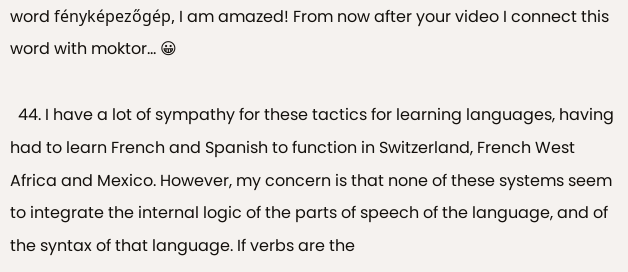word fényképezőgép, I am amazed! From now after your video I connect this word with moktor… 😀

  44. I have a lot of sympathy for these tactics for learning languages, having had to learn French and Spanish to function in Switzerland, French West Africa and Mexico. However, my concern is that none of these systems seem to integrate the internal logic of the parts of speech of the language, and of the syntax of that language. If verbs are the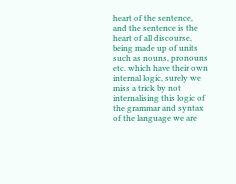heart of the sentence, and the sentence is the heart of all discourse, being made up of units such as nouns, pronouns etc. which have their own internal logic, surely we miss a trick by not internalising this logic of the grammar and syntax of the language we are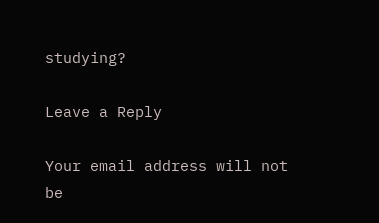studying?

Leave a Reply

Your email address will not be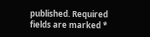published. Required fields are marked *